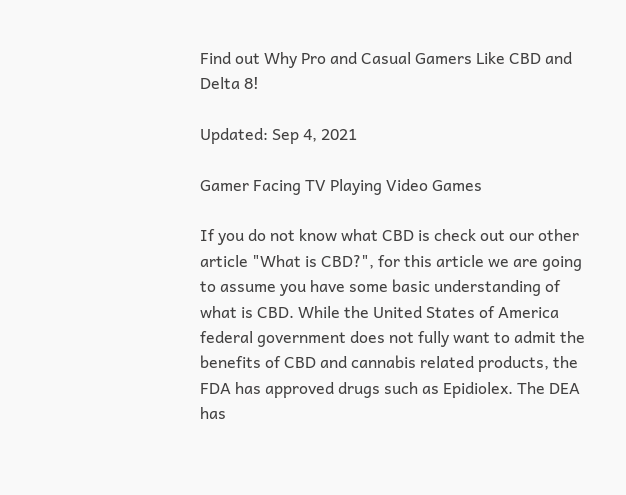Find out Why Pro and Casual Gamers Like CBD and Delta 8!

Updated: Sep 4, 2021

Gamer Facing TV Playing Video Games

If you do not know what CBD is check out our other article "What is CBD?", for this article we are going to assume you have some basic understanding of what is CBD. While the United States of America federal government does not fully want to admit the benefits of CBD and cannabis related products, the FDA has approved drugs such as Epidiolex. The DEA has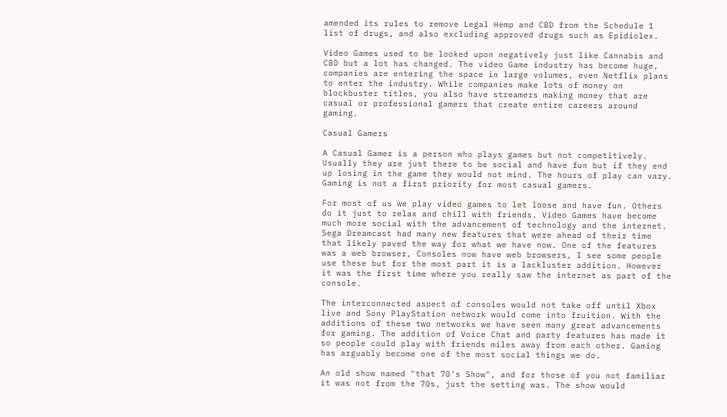amended its rules to remove Legal Hemp and CBD from the Schedule 1 list of drugs, and also excluding approved drugs such as Epidiolex.

Video Games used to be looked upon negatively just like Cannabis and CBD but a lot has changed. The video Game industry has become huge, companies are entering the space in large volumes, even Netflix plans to enter the industry. While companies make lots of money on blockbuster titles, you also have streamers making money that are casual or professional gamers that create entire careers around gaming.

Casual Gamers

A Casual Gamer is a person who plays games but not competitively. Usually they are just there to be social and have fun but if they end up losing in the game they would not mind. The hours of play can vary. Gaming is not a first priority for most casual gamers.

For most of us we play video games to let loose and have fun. Others do it just to relax and chill with friends. Video Games have become much more social with the advancement of technology and the internet. Sega Dreamcast had many new features that were ahead of their time that likely paved the way for what we have now. One of the features was a web browser, Consoles now have web browsers, I see some people use these but for the most part it is a lackluster addition. However it was the first time where you really saw the internet as part of the console.

The interconnected aspect of consoles would not take off until Xbox live and Sony PlayStation network would come into fruition. With the additions of these two networks we have seen many great advancements for gaming. The addition of Voice Chat and party features has made it so people could play with friends miles away from each other. Gaming has arguably become one of the most social things we do.

An old show named "that 70's Show", and for those of you not familiar it was not from the 70s, just the setting was. The show would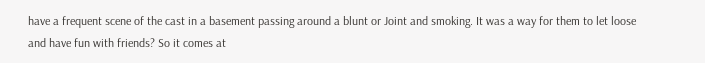have a frequent scene of the cast in a basement passing around a blunt or Joint and smoking. It was a way for them to let loose and have fun with friends? So it comes at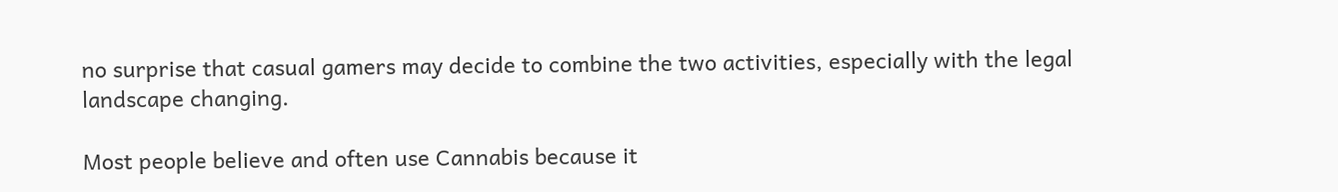no surprise that casual gamers may decide to combine the two activities, especially with the legal landscape changing.

Most people believe and often use Cannabis because it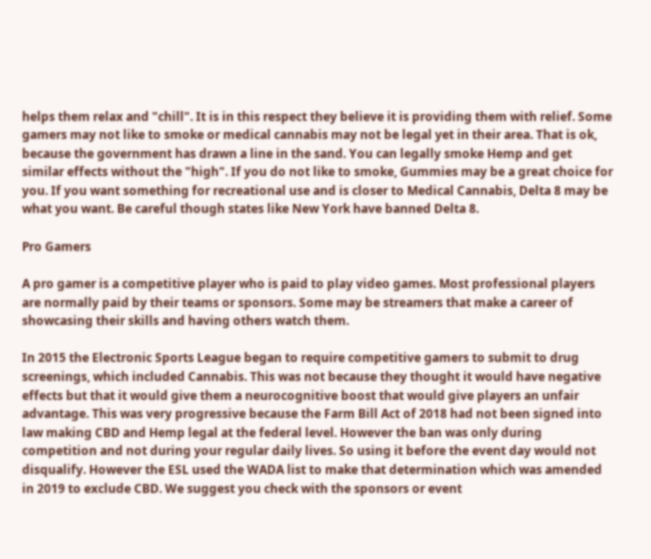helps them relax and "chill". It is in this respect they believe it is providing them with relief. Some gamers may not like to smoke or medical cannabis may not be legal yet in their area. That is ok, because the government has drawn a line in the sand. You can legally smoke Hemp and get similar effects without the "high". If you do not like to smoke, Gummies may be a great choice for you. If you want something for recreational use and is closer to Medical Cannabis, Delta 8 may be what you want. Be careful though states like New York have banned Delta 8.

Pro Gamers

A pro gamer is a competitive player who is paid to play video games. Most professional players are normally paid by their teams or sponsors. Some may be streamers that make a career of showcasing their skills and having others watch them.

In 2015 the Electronic Sports League began to require competitive gamers to submit to drug screenings, which included Cannabis. This was not because they thought it would have negative effects but that it would give them a neurocognitive boost that would give players an unfair advantage. This was very progressive because the Farm Bill Act of 2018 had not been signed into law making CBD and Hemp legal at the federal level. However the ban was only during competition and not during your regular daily lives. So using it before the event day would not disqualify. However the ESL used the WADA list to make that determination which was amended in 2019 to exclude CBD. We suggest you check with the sponsors or event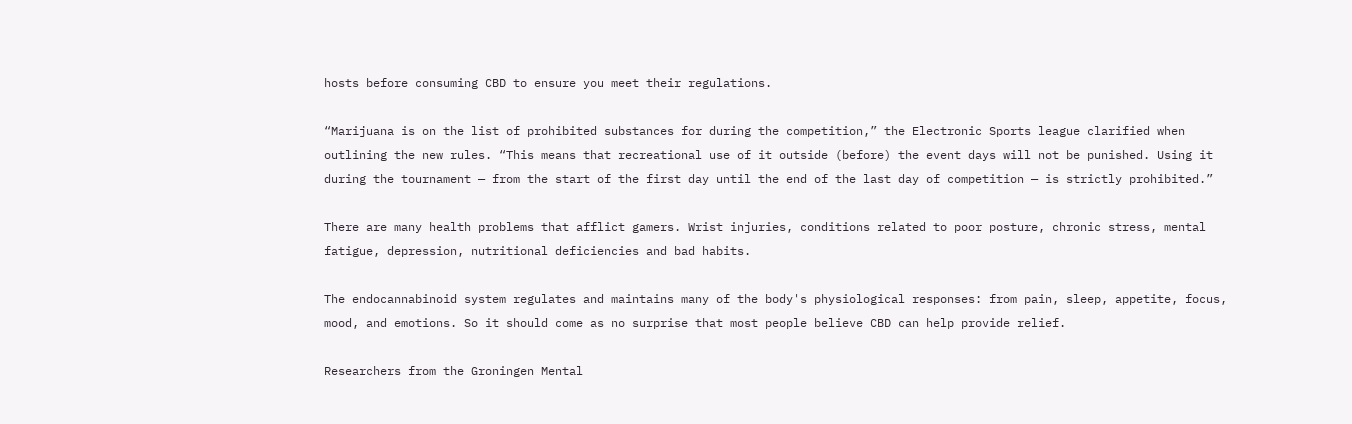hosts before consuming CBD to ensure you meet their regulations.

“Marijuana is on the list of prohibited substances for during the competition,” the Electronic Sports league clarified when outlining the new rules. “This means that recreational use of it outside (before) the event days will not be punished. Using it during the tournament — from the start of the first day until the end of the last day of competition — is strictly prohibited.”

There are many health problems that afflict gamers. Wrist injuries, conditions related to poor posture, chronic stress, mental fatigue, depression, nutritional deficiencies and bad habits.

The endocannabinoid system regulates and maintains many of the body's physiological responses: from pain, sleep, appetite, focus, mood, and emotions. So it should come as no surprise that most people believe CBD can help provide relief.

Researchers from the Groningen Mental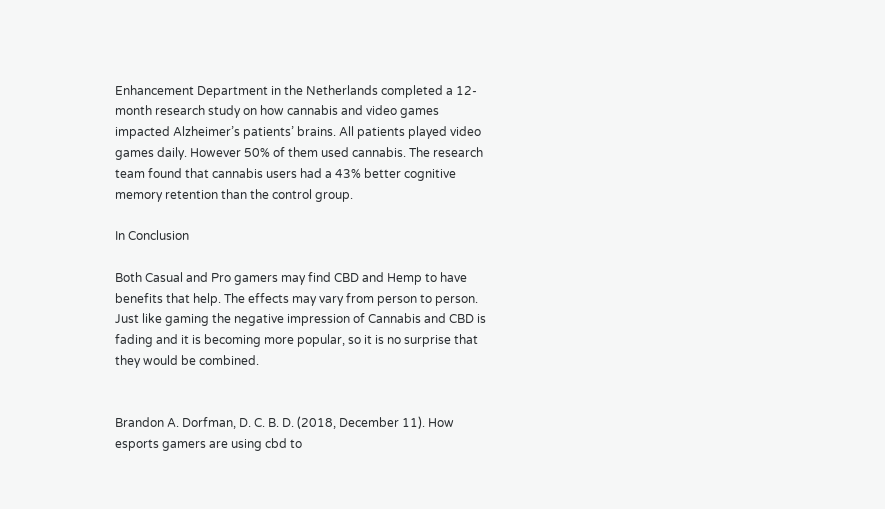Enhancement Department in the Netherlands completed a 12-month research study on how cannabis and video games impacted Alzheimer’s patients’ brains. All patients played video games daily. However 50% of them used cannabis. The research team found that cannabis users had a 43% better cognitive memory retention than the control group.

In Conclusion

Both Casual and Pro gamers may find CBD and Hemp to have benefits that help. The effects may vary from person to person. Just like gaming the negative impression of Cannabis and CBD is fading and it is becoming more popular, so it is no surprise that they would be combined.


Brandon A. Dorfman, D. C. B. D. (2018, December 11). How esports gamers are using cbd to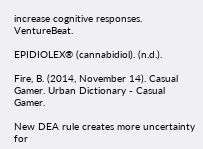increase cognitive responses. VentureBeat.

EPIDIOLEX® (cannabidiol). (n.d.).

Fire, B. (2014, November 14). Casual Gamer. Urban Dictionary - Casual Gamer.

New DEA rule creates more uncertainty for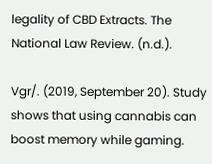legality of CBD Extracts. The National Law Review. (n.d.).

Vgr/. (2019, September 20). Study shows that using cannabis can boost memory while gaming.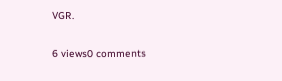VGR.

6 views0 comments